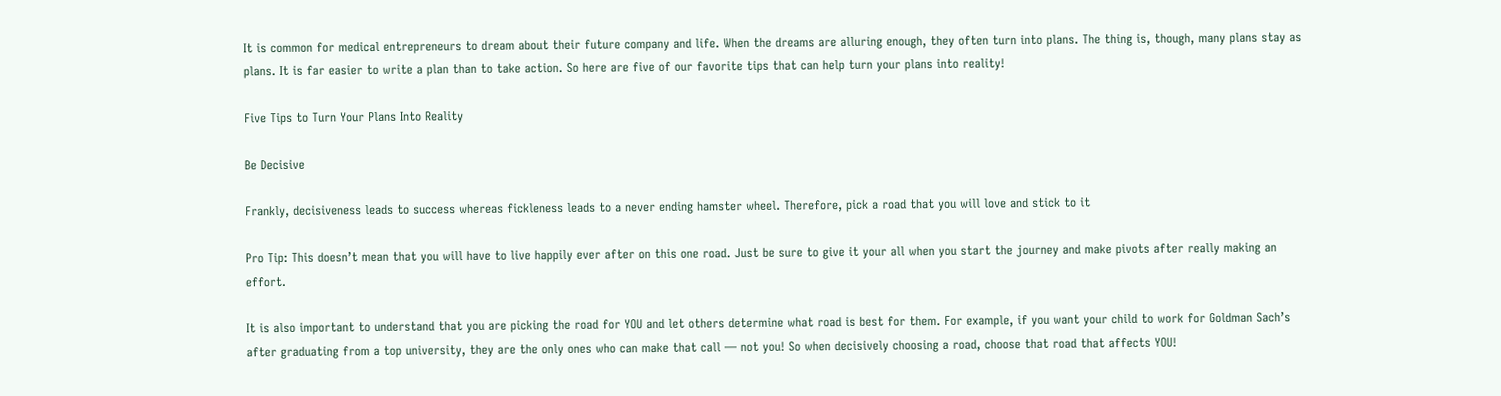It is common for medical entrepreneurs to dream about their future company and life. When the dreams are alluring enough, they often turn into plans. The thing is, though, many plans stay as plans. It is far easier to write a plan than to take action. So here are five of our favorite tips that can help turn your plans into reality!

Five Tips to Turn Your Plans Into Reality

Be Decisive

Frankly, decisiveness leads to success whereas fickleness leads to a never ending hamster wheel. Therefore, pick a road that you will love and stick to it

Pro Tip: This doesn’t mean that you will have to live happily ever after on this one road. Just be sure to give it your all when you start the journey and make pivots after really making an effort.

It is also important to understand that you are picking the road for YOU and let others determine what road is best for them. For example, if you want your child to work for Goldman Sach’s after graduating from a top university, they are the only ones who can make that call — not you! So when decisively choosing a road, choose that road that affects YOU!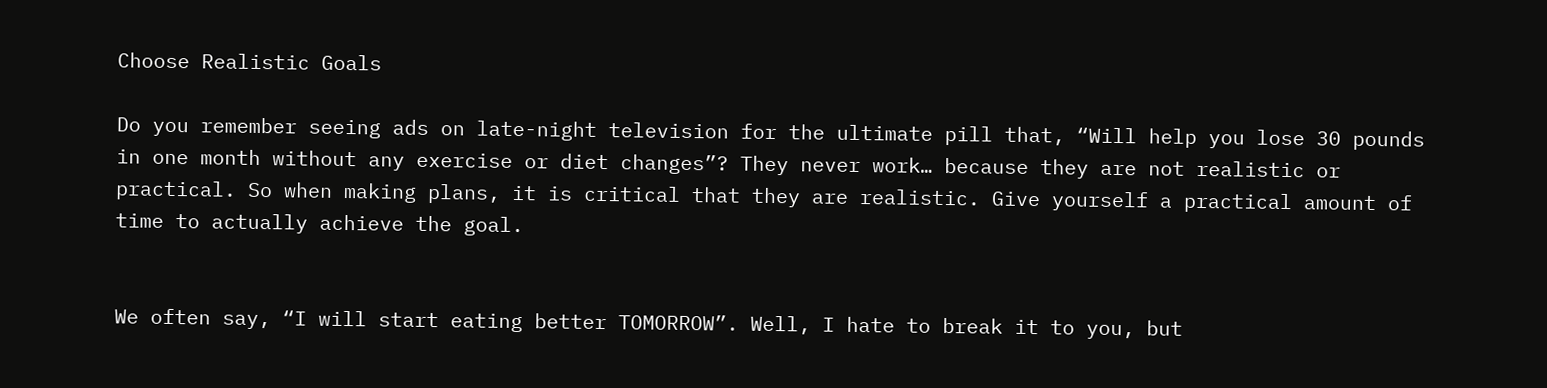Choose Realistic Goals

Do you remember seeing ads on late-night television for the ultimate pill that, “Will help you lose 30 pounds in one month without any exercise or diet changes”? They never work… because they are not realistic or practical. So when making plans, it is critical that they are realistic. Give yourself a practical amount of time to actually achieve the goal.


We often say, “I will start eating better TOMORROW”. Well, I hate to break it to you, but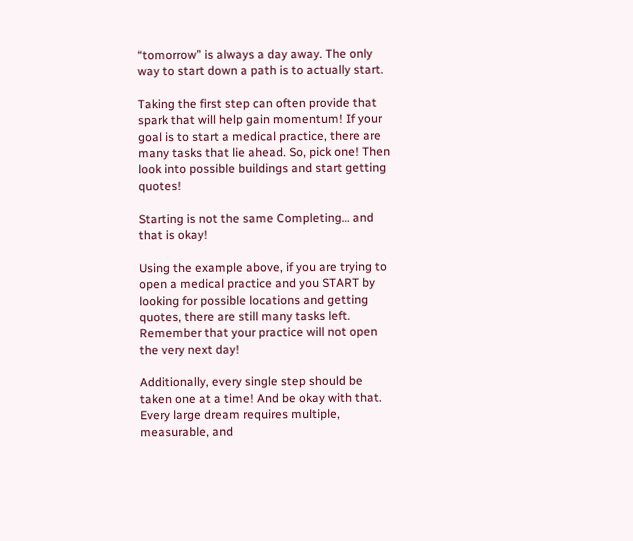“tomorrow” is always a day away. The only way to start down a path is to actually start.

Taking the first step can often provide that spark that will help gain momentum! If your goal is to start a medical practice, there are many tasks that lie ahead. So, pick one! Then look into possible buildings and start getting quotes!

Starting is not the same Completing… and that is okay!

Using the example above, if you are trying to open a medical practice and you START by looking for possible locations and getting quotes, there are still many tasks left. Remember that your practice will not open the very next day!

Additionally, every single step should be taken one at a time! And be okay with that. Every large dream requires multiple, measurable, and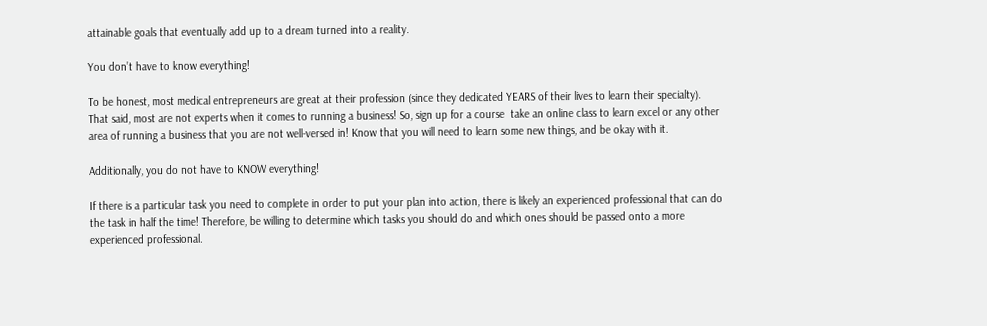attainable goals that eventually add up to a dream turned into a reality.

You don’t have to know everything!

To be honest, most medical entrepreneurs are great at their profession (since they dedicated YEARS of their lives to learn their specialty). That said, most are not experts when it comes to running a business! So, sign up for a course  take an online class to learn excel or any other area of running a business that you are not well-versed in! Know that you will need to learn some new things, and be okay with it.

Additionally, you do not have to KNOW everything!

If there is a particular task you need to complete in order to put your plan into action, there is likely an experienced professional that can do the task in half the time! Therefore, be willing to determine which tasks you should do and which ones should be passed onto a more experienced professional.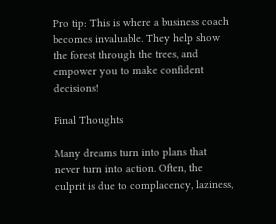Pro tip: This is where a business coach becomes invaluable. They help show the forest through the trees, and empower you to make confident decisions!

Final Thoughts

Many dreams turn into plans that never turn into action. Often, the culprit is due to complacency, laziness,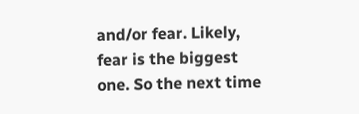and/or fear. Likely, fear is the biggest one. So the next time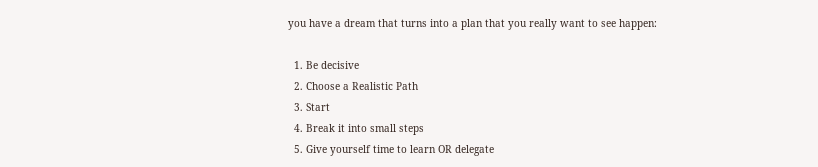you have a dream that turns into a plan that you really want to see happen:

  1. Be decisive
  2. Choose a Realistic Path
  3. Start
  4. Break it into small steps
  5. Give yourself time to learn OR delegate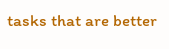tasks that are better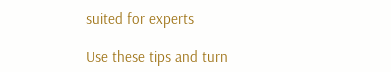suited for experts

Use these tips and turn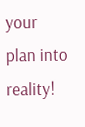your plan into reality!